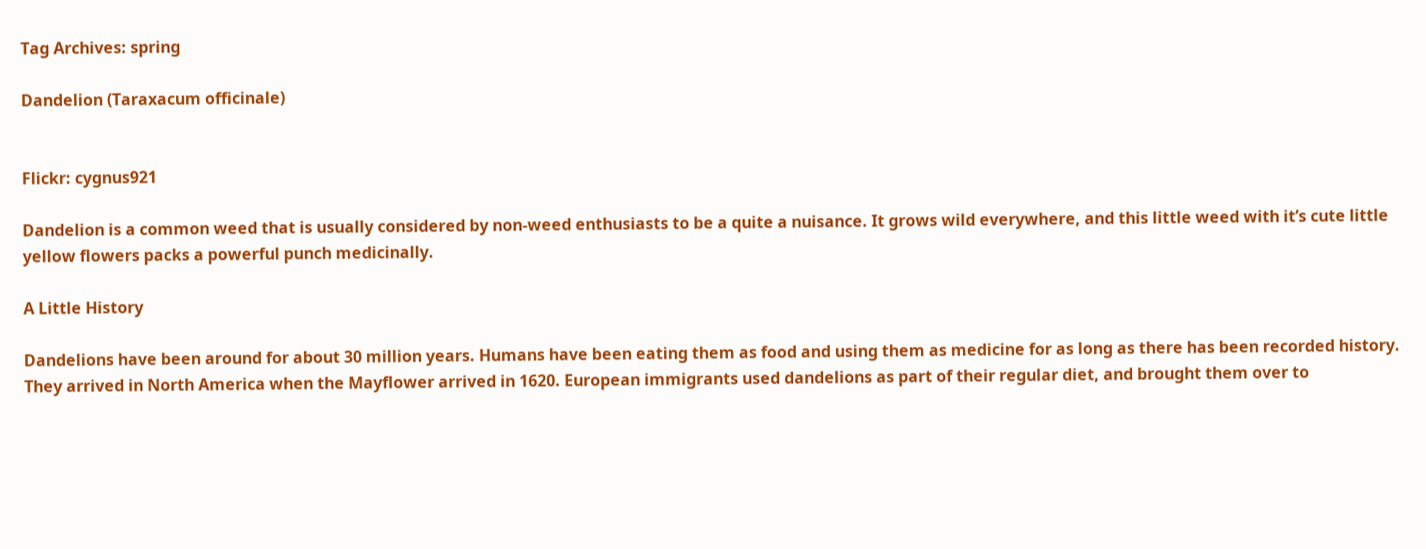Tag Archives: spring

Dandelion (Taraxacum officinale)


Flickr: cygnus921

Dandelion is a common weed that is usually considered by non-weed enthusiasts to be a quite a nuisance. It grows wild everywhere, and this little weed with it’s cute little yellow flowers packs a powerful punch medicinally.

A Little History

Dandelions have been around for about 30 million years. Humans have been eating them as food and using them as medicine for as long as there has been recorded history. They arrived in North America when the Mayflower arrived in 1620. European immigrants used dandelions as part of their regular diet, and brought them over to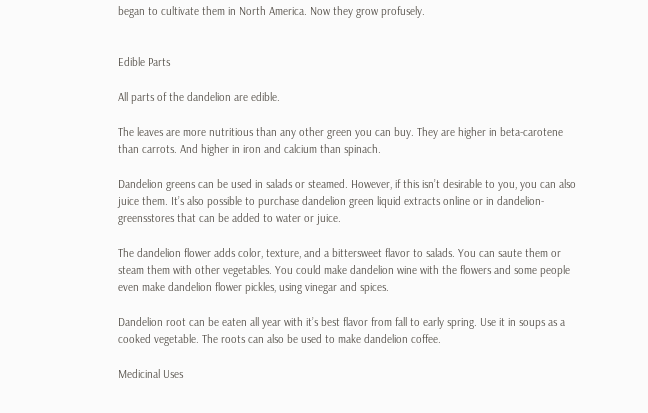began to cultivate them in North America. Now they grow profusely.


Edible Parts

All parts of the dandelion are edible.

The leaves are more nutritious than any other green you can buy. They are higher in beta-carotene than carrots. And higher in iron and calcium than spinach.

Dandelion greens can be used in salads or steamed. However, if this isn’t desirable to you, you can also juice them. It’s also possible to purchase dandelion green liquid extracts online or in dandelion-greensstores that can be added to water or juice.

The dandelion flower adds color, texture, and a bittersweet flavor to salads. You can saute them or steam them with other vegetables. You could make dandelion wine with the flowers and some people even make dandelion flower pickles, using vinegar and spices.

Dandelion root can be eaten all year with it’s best flavor from fall to early spring. Use it in soups as a cooked vegetable. The roots can also be used to make dandelion coffee.

Medicinal Uses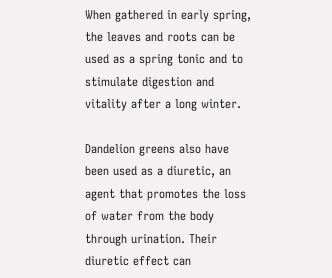When gathered in early spring, the leaves and roots can be used as a spring tonic and to stimulate digestion and vitality after a long winter.

Dandelion greens also have been used as a diuretic, an agent that promotes the loss of water from the body through urination. Their diuretic effect can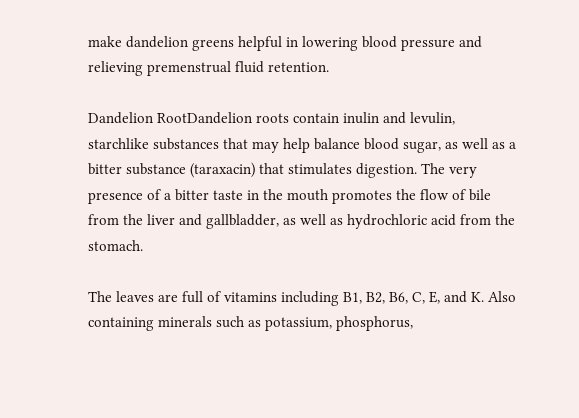make dandelion greens helpful in lowering blood pressure and relieving premenstrual fluid retention.

Dandelion RootDandelion roots contain inulin and levulin, starchlike substances that may help balance blood sugar, as well as a bitter substance (taraxacin) that stimulates digestion. The very presence of a bitter taste in the mouth promotes the flow of bile from the liver and gallbladder, as well as hydrochloric acid from the stomach.

The leaves are full of vitamins including B1, B2, B6, C, E, and K. Also containing minerals such as potassium, phosphorus,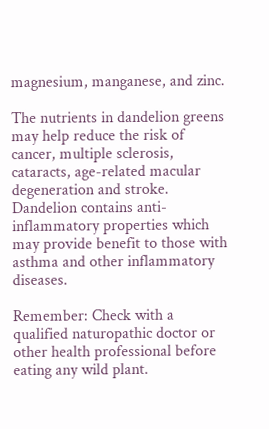magnesium, manganese, and zinc.

The nutrients in dandelion greens may help reduce the risk of cancer, multiple sclerosis, cataracts, age-related macular degeneration and stroke. Dandelion contains anti-inflammatory properties which may provide benefit to those with asthma and other inflammatory diseases.

Remember: Check with a qualified naturopathic doctor or other health professional before eating any wild plant.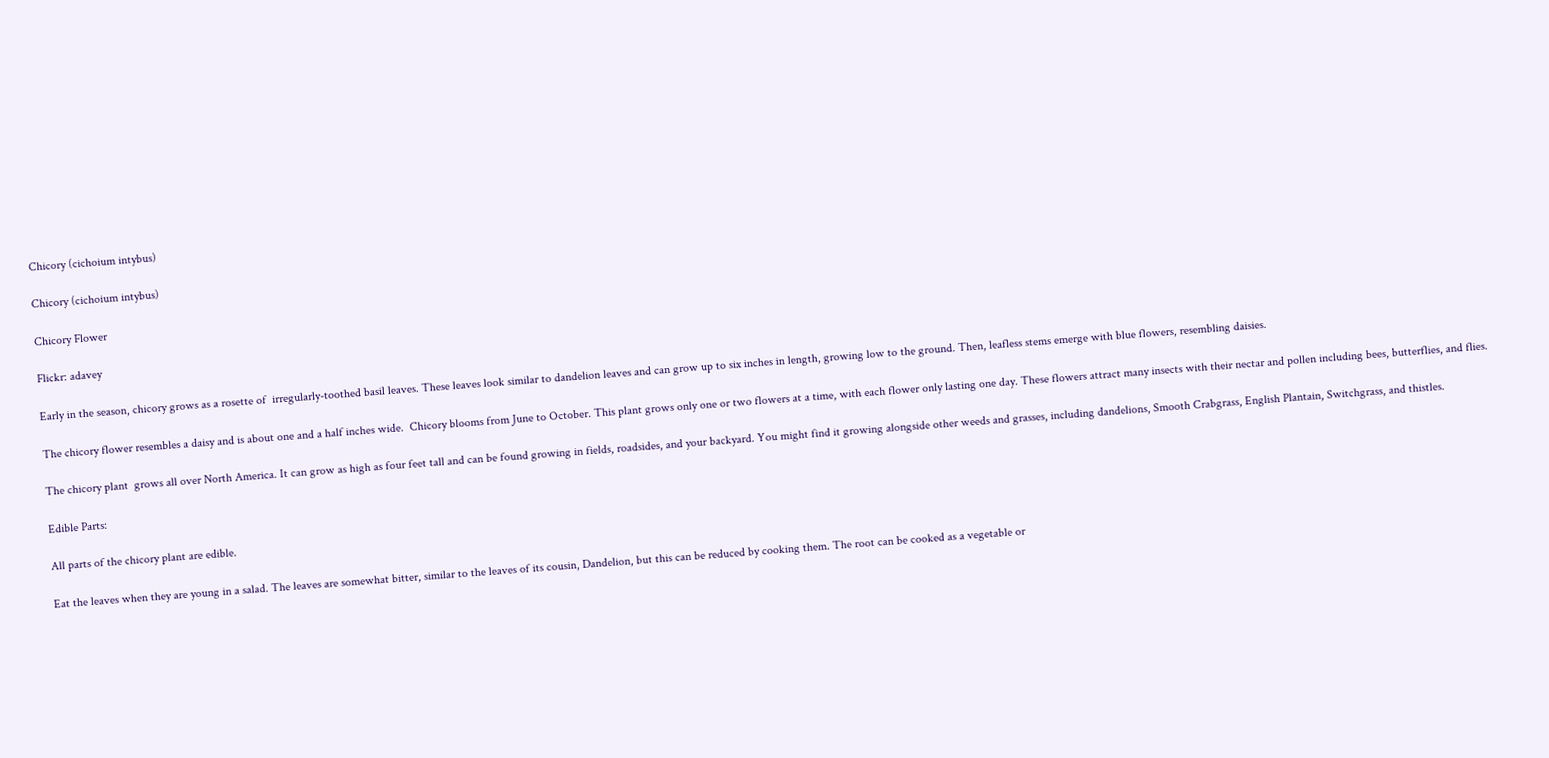Chicory (cichoium intybus)

Chicory (cichoium intybus)

Chicory Flower

Flickr: adavey

Early in the season, chicory grows as a rosette of  irregularly-toothed basil leaves. These leaves look similar to dandelion leaves and can grow up to six inches in length, growing low to the ground. Then, leafless stems emerge with blue flowers, resembling daisies.

The chicory flower resembles a daisy and is about one and a half inches wide.  Chicory blooms from June to October. This plant grows only one or two flowers at a time, with each flower only lasting one day. These flowers attract many insects with their nectar and pollen including bees, butterflies, and flies.

The chicory plant  grows all over North America. It can grow as high as four feet tall and can be found growing in fields, roadsides, and your backyard. You might find it growing alongside other weeds and grasses, including dandelions, Smooth Crabgrass, English Plantain, Switchgrass, and thistles.

Edible Parts:

All parts of the chicory plant are edible.

Eat the leaves when they are young in a salad. The leaves are somewhat bitter, similar to the leaves of its cousin, Dandelion, but this can be reduced by cooking them. The root can be cooked as a vegetable or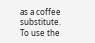as a coffee substitute. To use the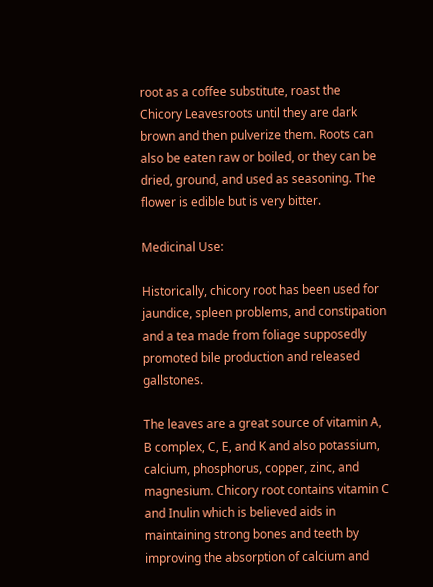root as a coffee substitute, roast the Chicory Leavesroots until they are dark brown and then pulverize them. Roots can also be eaten raw or boiled, or they can be dried, ground, and used as seasoning. The flower is edible but is very bitter.

Medicinal Use:

Historically, chicory root has been used for jaundice, spleen problems, and constipation and a tea made from foliage supposedly promoted bile production and released gallstones.

The leaves are a great source of vitamin A, B complex, C, E, and K and also potassium, calcium, phosphorus, copper, zinc, and magnesium. Chicory root contains vitamin C and Inulin which is believed aids in maintaining strong bones and teeth by improving the absorption of calcium and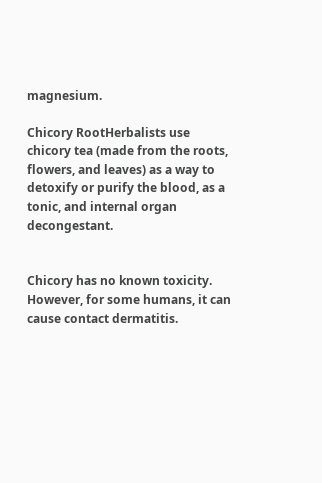magnesium.

Chicory RootHerbalists use chicory tea (made from the roots, flowers, and leaves) as a way to detoxify or purify the blood, as a tonic, and internal organ decongestant.


Chicory has no known toxicity. However, for some humans, it can cause contact dermatitis.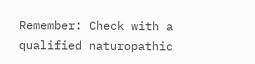Remember: Check with a qualified naturopathic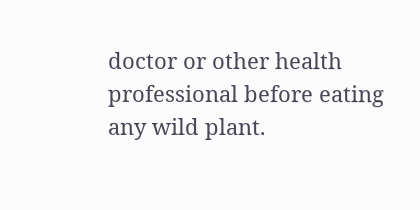doctor or other health professional before eating any wild plant.